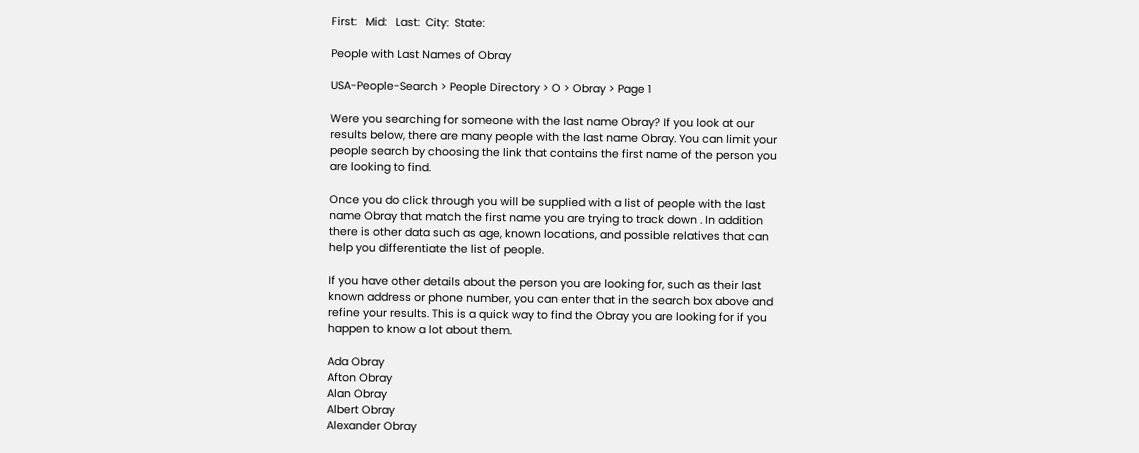First:   Mid:   Last:  City:  State:

People with Last Names of Obray

USA-People-Search > People Directory > O > Obray > Page 1

Were you searching for someone with the last name Obray? If you look at our results below, there are many people with the last name Obray. You can limit your people search by choosing the link that contains the first name of the person you are looking to find.

Once you do click through you will be supplied with a list of people with the last name Obray that match the first name you are trying to track down . In addition there is other data such as age, known locations, and possible relatives that can help you differentiate the list of people.

If you have other details about the person you are looking for, such as their last known address or phone number, you can enter that in the search box above and refine your results. This is a quick way to find the Obray you are looking for if you happen to know a lot about them.

Ada Obray
Afton Obray
Alan Obray
Albert Obray
Alexander Obray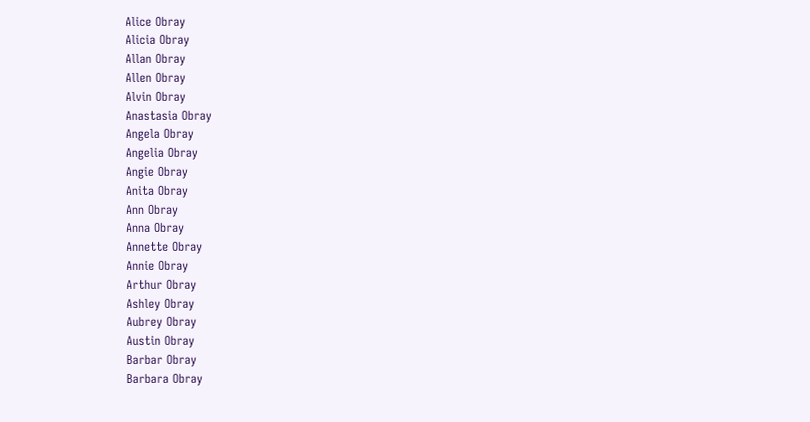Alice Obray
Alicia Obray
Allan Obray
Allen Obray
Alvin Obray
Anastasia Obray
Angela Obray
Angelia Obray
Angie Obray
Anita Obray
Ann Obray
Anna Obray
Annette Obray
Annie Obray
Arthur Obray
Ashley Obray
Aubrey Obray
Austin Obray
Barbar Obray
Barbara Obray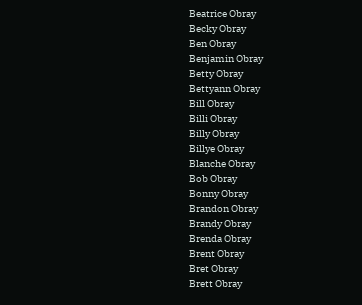Beatrice Obray
Becky Obray
Ben Obray
Benjamin Obray
Betty Obray
Bettyann Obray
Bill Obray
Billi Obray
Billy Obray
Billye Obray
Blanche Obray
Bob Obray
Bonny Obray
Brandon Obray
Brandy Obray
Brenda Obray
Brent Obray
Bret Obray
Brett Obray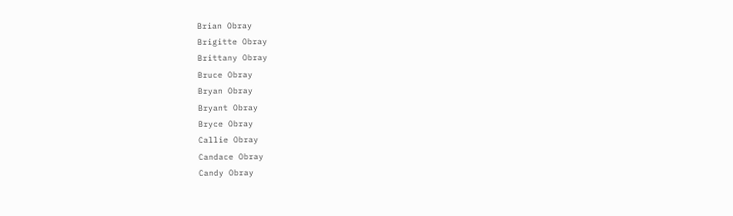Brian Obray
Brigitte Obray
Brittany Obray
Bruce Obray
Bryan Obray
Bryant Obray
Bryce Obray
Callie Obray
Candace Obray
Candy Obray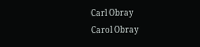Carl Obray
Carol Obray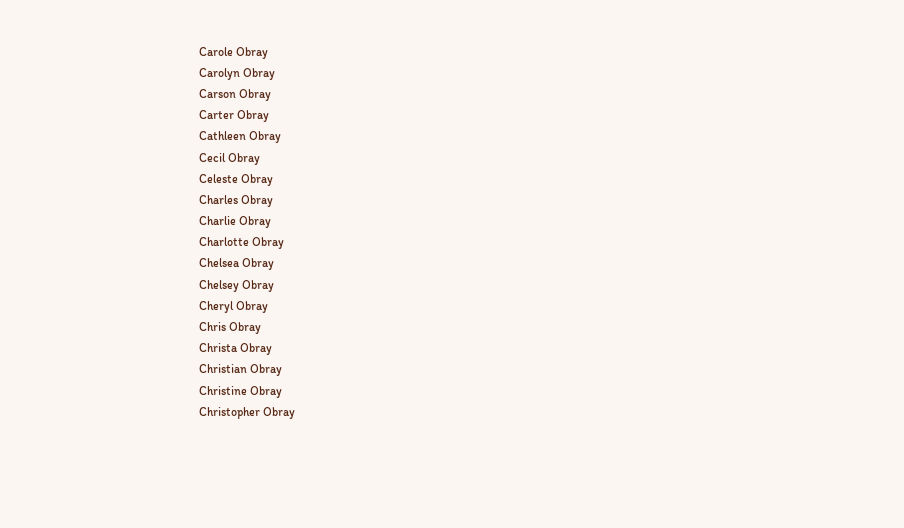Carole Obray
Carolyn Obray
Carson Obray
Carter Obray
Cathleen Obray
Cecil Obray
Celeste Obray
Charles Obray
Charlie Obray
Charlotte Obray
Chelsea Obray
Chelsey Obray
Cheryl Obray
Chris Obray
Christa Obray
Christian Obray
Christine Obray
Christopher Obray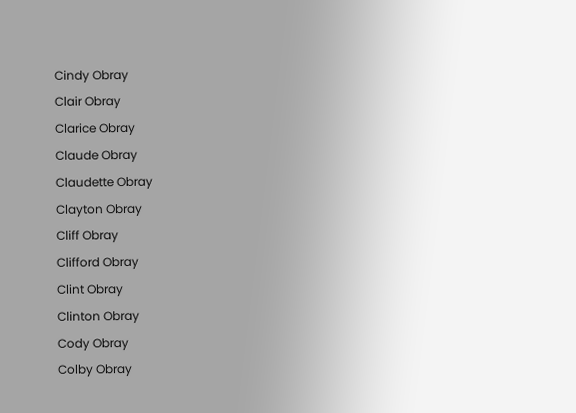Cindy Obray
Clair Obray
Clarice Obray
Claude Obray
Claudette Obray
Clayton Obray
Cliff Obray
Clifford Obray
Clint Obray
Clinton Obray
Cody Obray
Colby Obray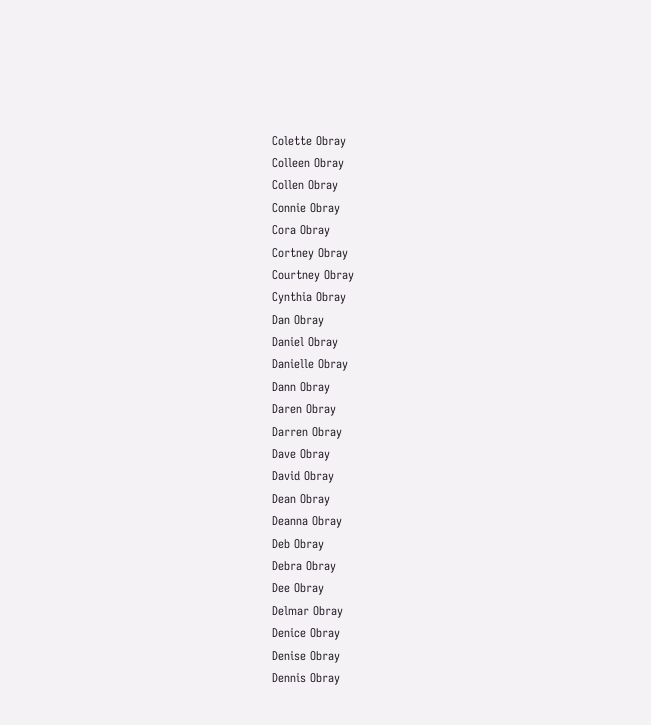Colette Obray
Colleen Obray
Collen Obray
Connie Obray
Cora Obray
Cortney Obray
Courtney Obray
Cynthia Obray
Dan Obray
Daniel Obray
Danielle Obray
Dann Obray
Daren Obray
Darren Obray
Dave Obray
David Obray
Dean Obray
Deanna Obray
Deb Obray
Debra Obray
Dee Obray
Delmar Obray
Denice Obray
Denise Obray
Dennis Obray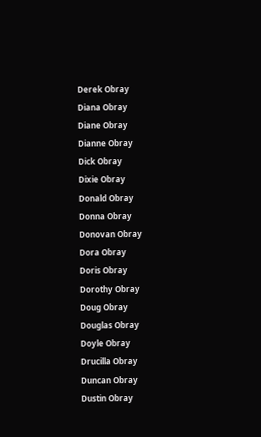Derek Obray
Diana Obray
Diane Obray
Dianne Obray
Dick Obray
Dixie Obray
Donald Obray
Donna Obray
Donovan Obray
Dora Obray
Doris Obray
Dorothy Obray
Doug Obray
Douglas Obray
Doyle Obray
Drucilla Obray
Duncan Obray
Dustin Obray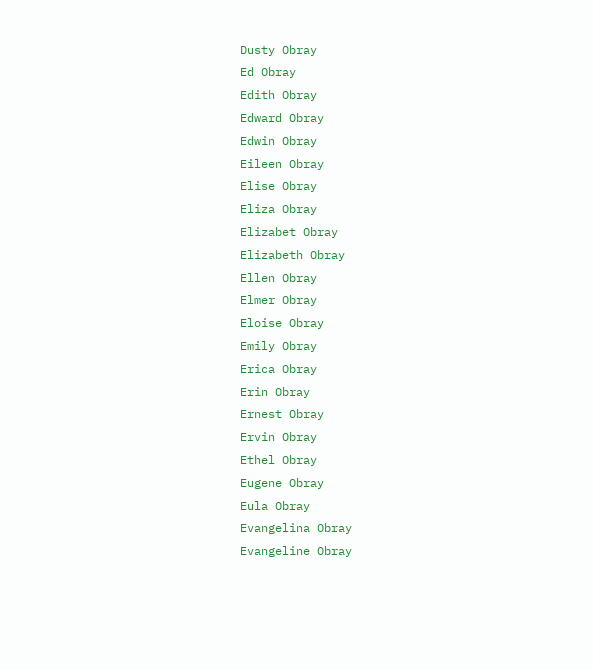Dusty Obray
Ed Obray
Edith Obray
Edward Obray
Edwin Obray
Eileen Obray
Elise Obray
Eliza Obray
Elizabet Obray
Elizabeth Obray
Ellen Obray
Elmer Obray
Eloise Obray
Emily Obray
Erica Obray
Erin Obray
Ernest Obray
Ervin Obray
Ethel Obray
Eugene Obray
Eula Obray
Evangelina Obray
Evangeline Obray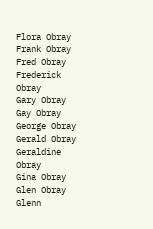Flora Obray
Frank Obray
Fred Obray
Frederick Obray
Gary Obray
Gay Obray
George Obray
Gerald Obray
Geraldine Obray
Gina Obray
Glen Obray
Glenn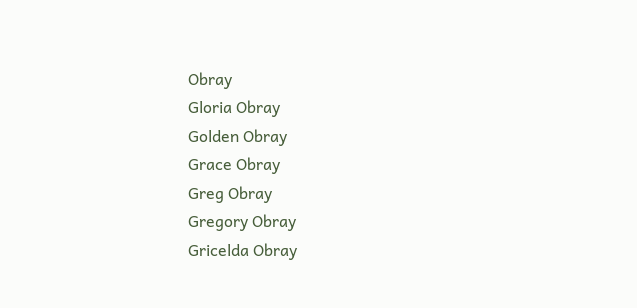Obray
Gloria Obray
Golden Obray
Grace Obray
Greg Obray
Gregory Obray
Gricelda Obray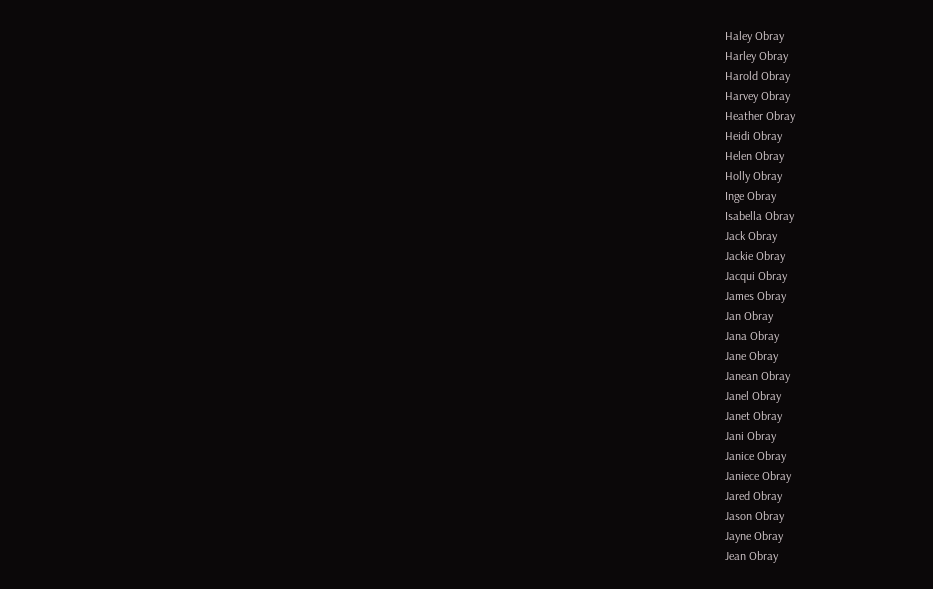Haley Obray
Harley Obray
Harold Obray
Harvey Obray
Heather Obray
Heidi Obray
Helen Obray
Holly Obray
Inge Obray
Isabella Obray
Jack Obray
Jackie Obray
Jacqui Obray
James Obray
Jan Obray
Jana Obray
Jane Obray
Janean Obray
Janel Obray
Janet Obray
Jani Obray
Janice Obray
Janiece Obray
Jared Obray
Jason Obray
Jayne Obray
Jean Obray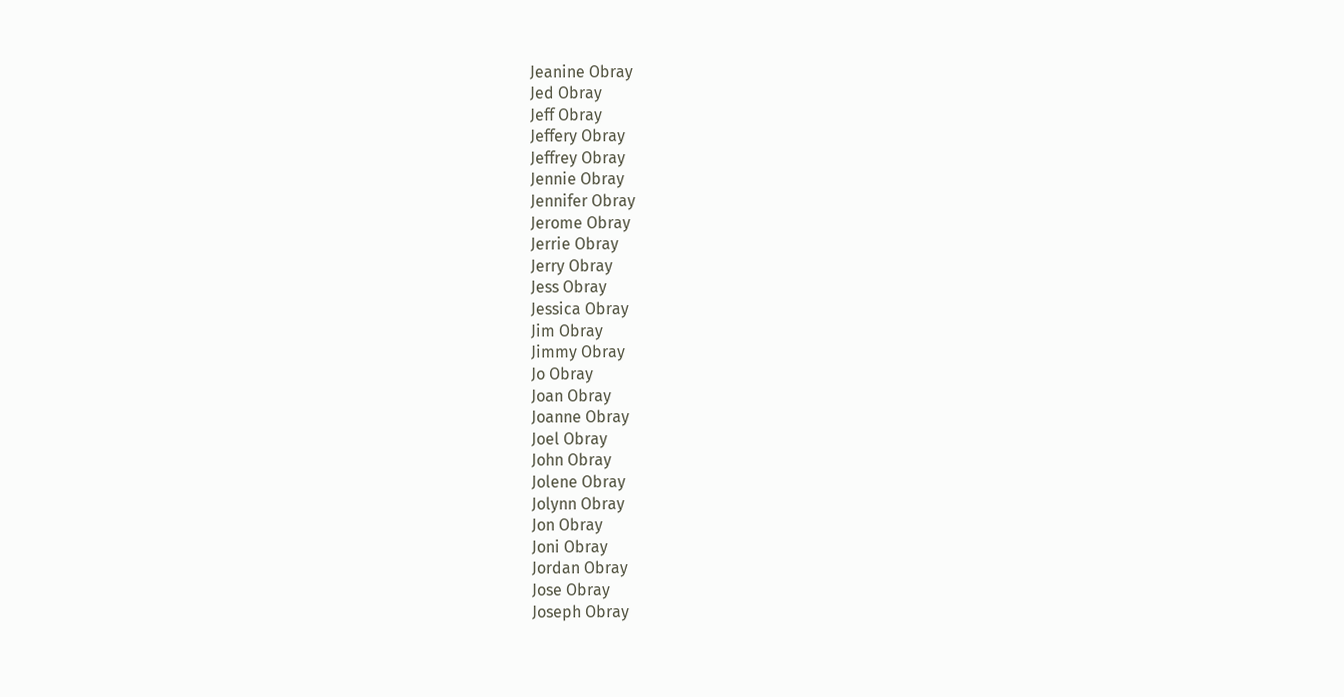Jeanine Obray
Jed Obray
Jeff Obray
Jeffery Obray
Jeffrey Obray
Jennie Obray
Jennifer Obray
Jerome Obray
Jerrie Obray
Jerry Obray
Jess Obray
Jessica Obray
Jim Obray
Jimmy Obray
Jo Obray
Joan Obray
Joanne Obray
Joel Obray
John Obray
Jolene Obray
Jolynn Obray
Jon Obray
Joni Obray
Jordan Obray
Jose Obray
Joseph Obray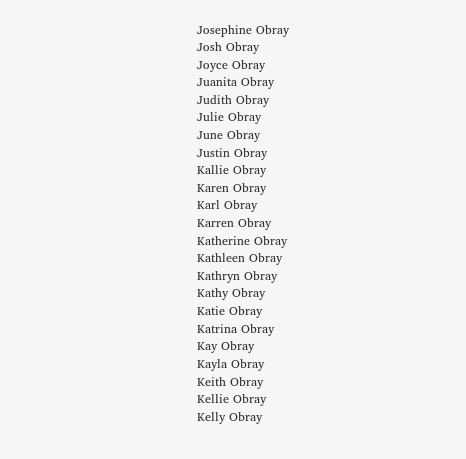Josephine Obray
Josh Obray
Joyce Obray
Juanita Obray
Judith Obray
Julie Obray
June Obray
Justin Obray
Kallie Obray
Karen Obray
Karl Obray
Karren Obray
Katherine Obray
Kathleen Obray
Kathryn Obray
Kathy Obray
Katie Obray
Katrina Obray
Kay Obray
Kayla Obray
Keith Obray
Kellie Obray
Kelly Obray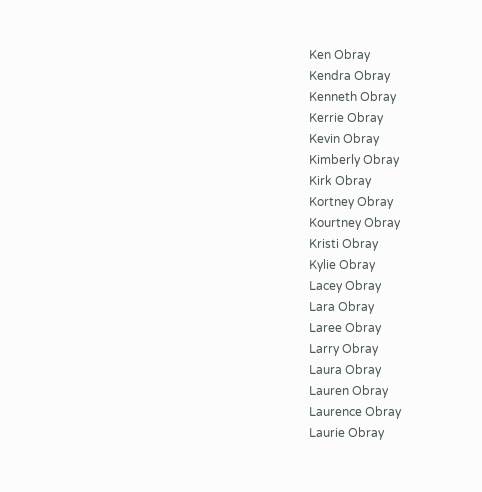Ken Obray
Kendra Obray
Kenneth Obray
Kerrie Obray
Kevin Obray
Kimberly Obray
Kirk Obray
Kortney Obray
Kourtney Obray
Kristi Obray
Kylie Obray
Lacey Obray
Lara Obray
Laree Obray
Larry Obray
Laura Obray
Lauren Obray
Laurence Obray
Laurie Obray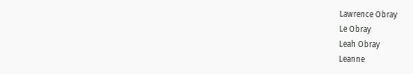Lawrence Obray
Le Obray
Leah Obray
Leanne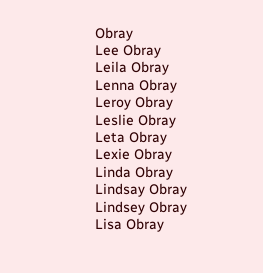Obray
Lee Obray
Leila Obray
Lenna Obray
Leroy Obray
Leslie Obray
Leta Obray
Lexie Obray
Linda Obray
Lindsay Obray
Lindsey Obray
Lisa Obray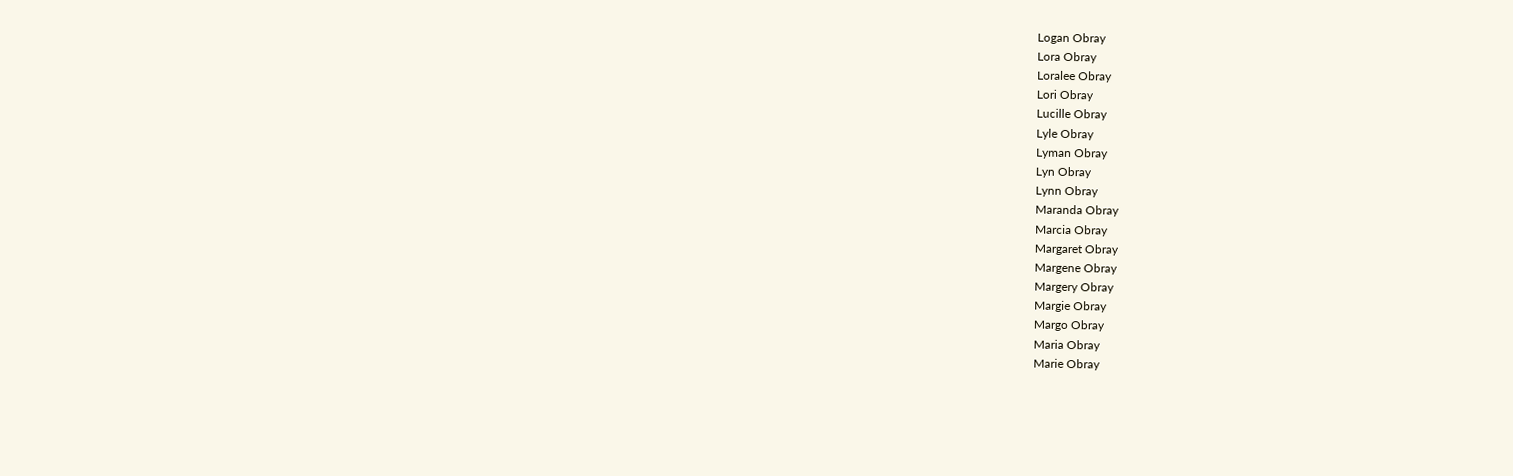Logan Obray
Lora Obray
Loralee Obray
Lori Obray
Lucille Obray
Lyle Obray
Lyman Obray
Lyn Obray
Lynn Obray
Maranda Obray
Marcia Obray
Margaret Obray
Margene Obray
Margery Obray
Margie Obray
Margo Obray
Maria Obray
Marie Obray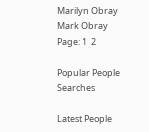Marilyn Obray
Mark Obray
Page: 1  2

Popular People Searches

Latest People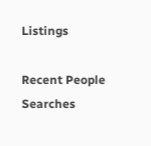Listings

Recent People Searches